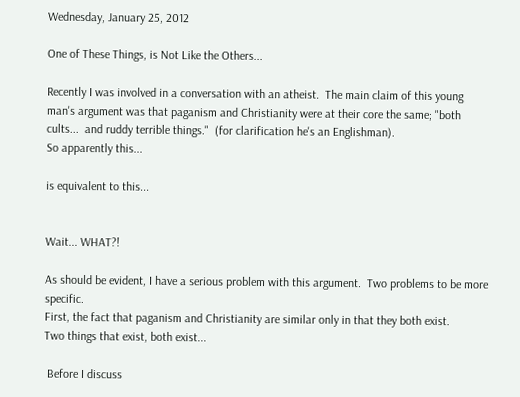Wednesday, January 25, 2012

One of These Things, is Not Like the Others...

Recently I was involved in a conversation with an atheist.  The main claim of this young man's argument was that paganism and Christianity were at their core the same; "both cults...  and ruddy terrible things."  (for clarification he's an Englishman).
So apparently this...

is equivalent to this...


Wait... WHAT?!

As should be evident, I have a serious problem with this argument.  Two problems to be more specific.
First, the fact that paganism and Christianity are similar only in that they both exist.
Two things that exist, both exist...

 Before I discuss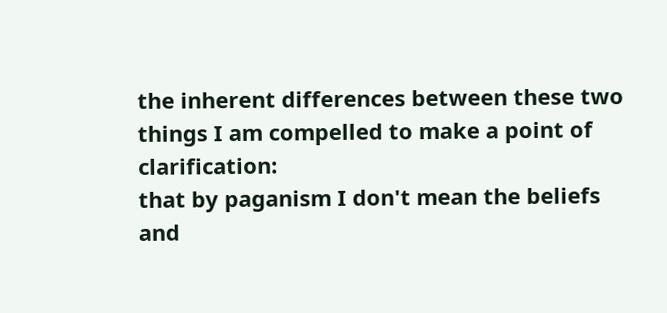the inherent differences between these two things I am compelled to make a point of clarification:
that by paganism I don't mean the beliefs and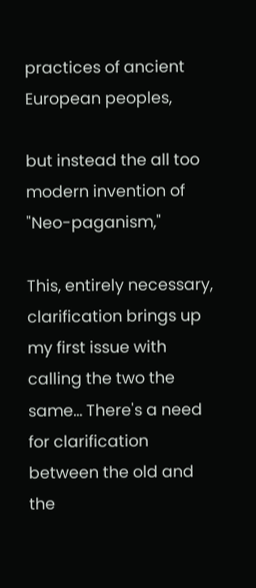practices of ancient European peoples,

but instead the all too modern invention of "Neo-paganism,"

This, entirely necessary, clarification brings up my first issue with calling the two the same... There's a need for clarification between the old and the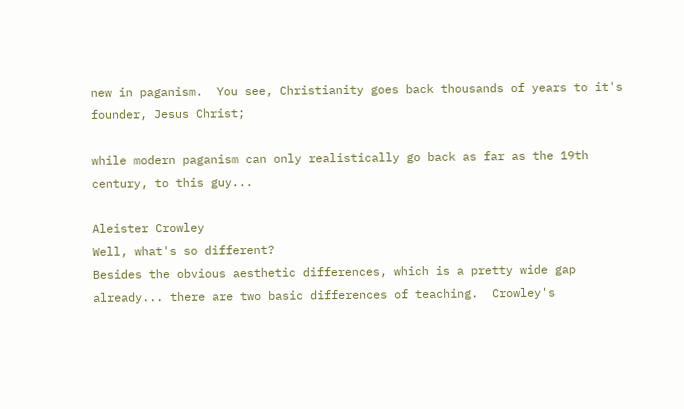new in paganism.  You see, Christianity goes back thousands of years to it's founder, Jesus Christ;

while modern paganism can only realistically go back as far as the 19th century, to this guy...

Aleister Crowley
Well, what's so different?
Besides the obvious aesthetic differences, which is a pretty wide gap already... there are two basic differences of teaching.  Crowley's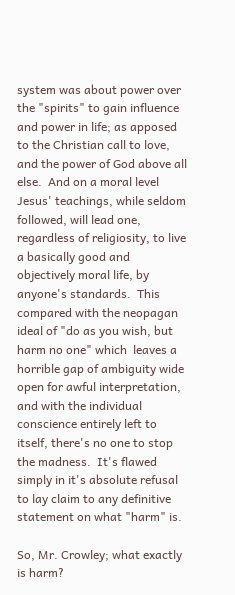system was about power over the "spirits" to gain influence and power in life; as apposed to the Christian call to love, and the power of God above all else.  And on a moral level Jesus' teachings, while seldom followed, will lead one, regardless of religiosity, to live a basically good and objectively moral life, by anyone's standards.  This compared with the neopagan ideal of "do as you wish, but harm no one" which  leaves a horrible gap of ambiguity wide open for awful interpretation, and with the individual conscience entirely left to itself, there's no one to stop the madness.  It's flawed simply in it's absolute refusal to lay claim to any definitive statement on what "harm" is.

So, Mr. Crowley; what exactly is harm?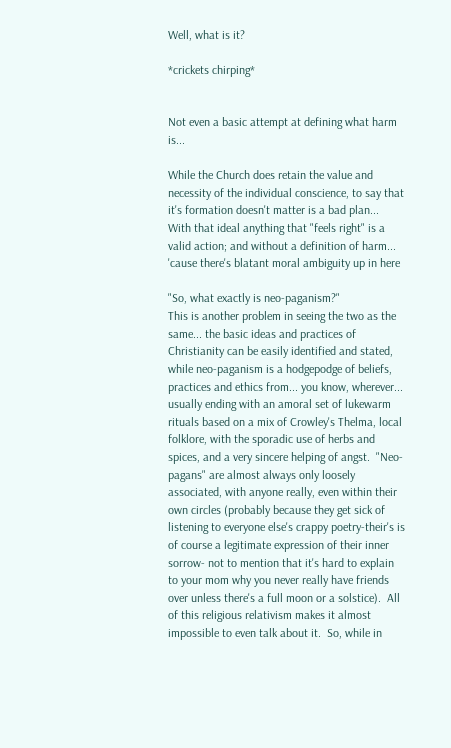Well, what is it?

*crickets chirping*


Not even a basic attempt at defining what harm is...

While the Church does retain the value and necessity of the individual conscience, to say that it's formation doesn't matter is a bad plan...
With that ideal anything that "feels right" is a valid action; and without a definition of harm...
'cause there's blatant moral ambiguity up in here

"So, what exactly is neo-paganism?"
This is another problem in seeing the two as the same... the basic ideas and practices of Christianity can be easily identified and stated, while neo-paganism is a hodgepodge of beliefs, practices and ethics from... you know, wherever... usually ending with an amoral set of lukewarm rituals based on a mix of Crowley's Thelma, local folklore, with the sporadic use of herbs and spices, and a very sincere helping of angst.  "Neo-pagans" are almost always only loosely associated, with anyone really, even within their own circles (probably because they get sick of listening to everyone else's crappy poetry-their's is of course a legitimate expression of their inner sorrow- not to mention that it's hard to explain to your mom why you never really have friends over unless there's a full moon or a solstice).  All of this religious relativism makes it almost impossible to even talk about it.  So, while in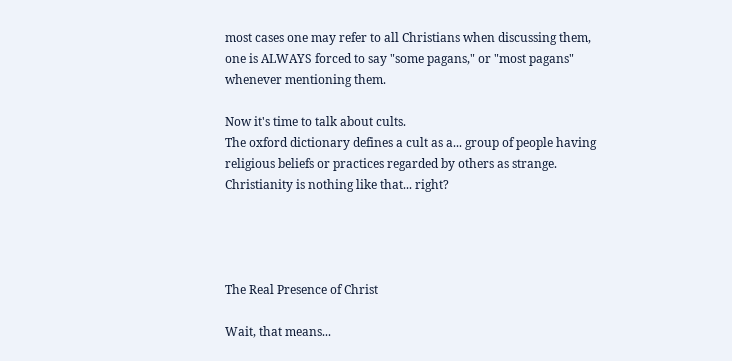most cases one may refer to all Christians when discussing them, one is ALWAYS forced to say "some pagans," or "most pagans" whenever mentioning them.

Now it's time to talk about cults.
The oxford dictionary defines a cult as a... group of people having religious beliefs or practices regarded by others as strange.
Christianity is nothing like that... right?




The Real Presence of Christ

Wait, that means...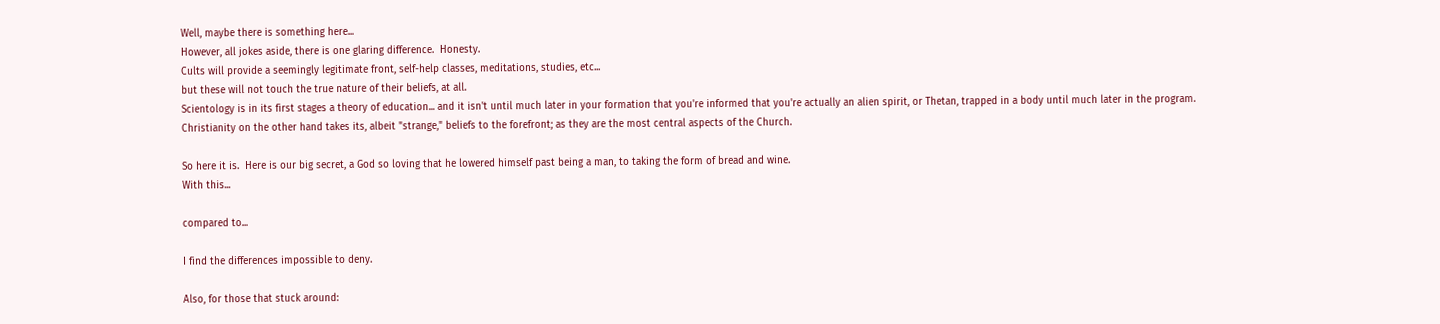Well, maybe there is something here...
However, all jokes aside, there is one glaring difference.  Honesty.
Cults will provide a seemingly legitimate front, self-help classes, meditations, studies, etc...
but these will not touch the true nature of their beliefs, at all.
Scientology is in its first stages a theory of education... and it isn't until much later in your formation that you're informed that you're actually an alien spirit, or Thetan, trapped in a body until much later in the program.
Christianity on the other hand takes its, albeit "strange," beliefs to the forefront; as they are the most central aspects of the Church.

So here it is.  Here is our big secret, a God so loving that he lowered himself past being a man, to taking the form of bread and wine.
With this...

compared to...

I find the differences impossible to deny.

Also, for those that stuck around: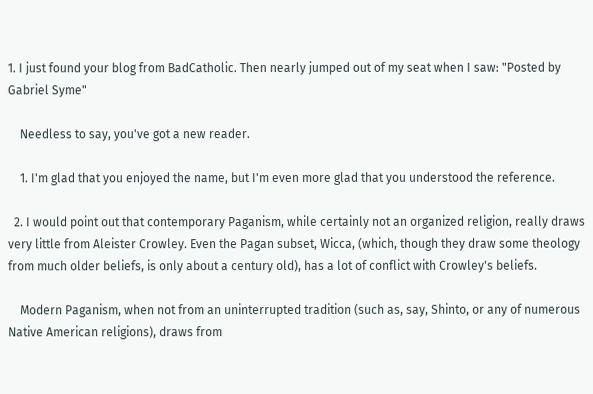1. I just found your blog from BadCatholic. Then nearly jumped out of my seat when I saw: "Posted by Gabriel Syme"

    Needless to say, you've got a new reader.

    1. I'm glad that you enjoyed the name, but I'm even more glad that you understood the reference.

  2. I would point out that contemporary Paganism, while certainly not an organized religion, really draws very little from Aleister Crowley. Even the Pagan subset, Wicca, (which, though they draw some theology from much older beliefs, is only about a century old), has a lot of conflict with Crowley's beliefs.

    Modern Paganism, when not from an uninterrupted tradition (such as, say, Shinto, or any of numerous Native American religions), draws from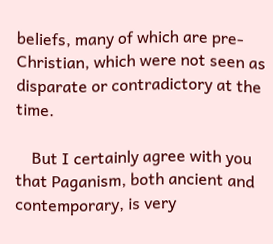beliefs, many of which are pre-Christian, which were not seen as disparate or contradictory at the time.

    But I certainly agree with you that Paganism, both ancient and contemporary, is very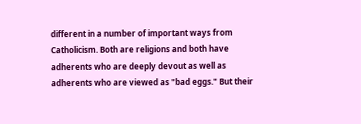different in a number of important ways from Catholicism. Both are religions and both have adherents who are deeply devout as well as adherents who are viewed as "bad eggs." But their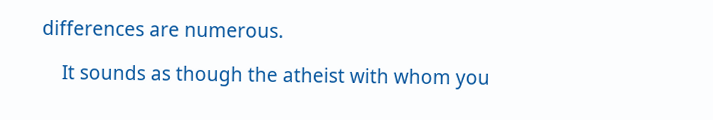differences are numerous.

    It sounds as though the atheist with whom you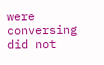were conversing did not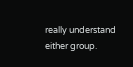really understand either group.